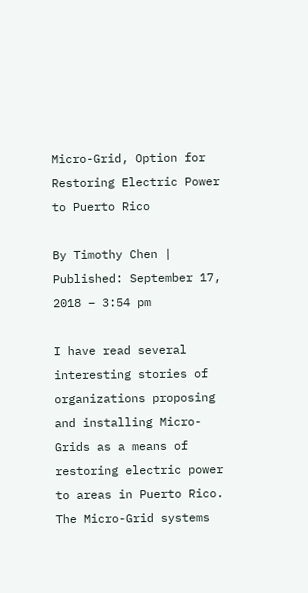Micro-Grid, Option for Restoring Electric Power to Puerto Rico

By Timothy Chen | Published: September 17, 2018 – 3:54 pm

I have read several interesting stories of organizations proposing and installing Micro-Grids as a means of restoring electric power to areas in Puerto Rico. The Micro-Grid systems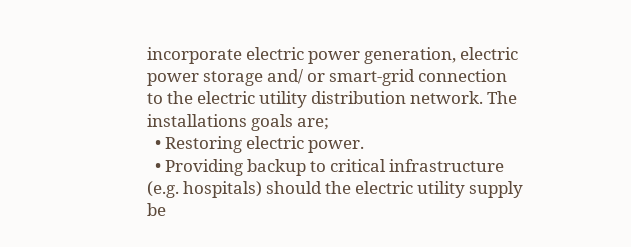incorporate electric power generation, electric power storage and/ or smart-grid connection to the electric utility distribution network. The installations goals are;
  • Restoring electric power.
  • Providing backup to critical infrastructure (e.g. hospitals) should the electric utility supply be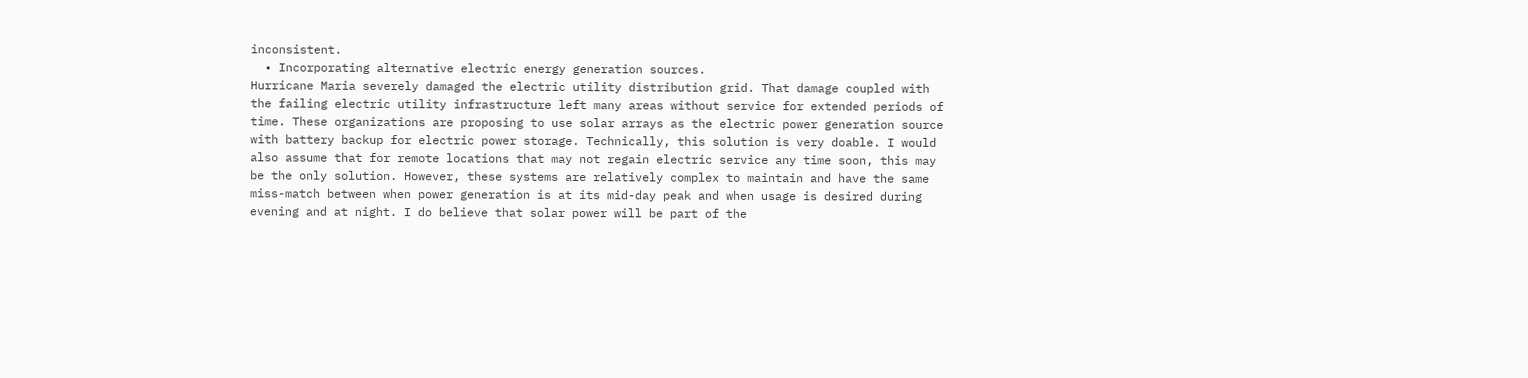inconsistent.
  • Incorporating alternative electric energy generation sources.
Hurricane Maria severely damaged the electric utility distribution grid. That damage coupled with the failing electric utility infrastructure left many areas without service for extended periods of time. These organizations are proposing to use solar arrays as the electric power generation source with battery backup for electric power storage. Technically, this solution is very doable. I would also assume that for remote locations that may not regain electric service any time soon, this may be the only solution. However, these systems are relatively complex to maintain and have the same miss-match between when power generation is at its mid-day peak and when usage is desired during evening and at night. I do believe that solar power will be part of the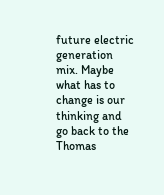future electric generation mix. Maybe what has to change is our thinking and go back to the Thomas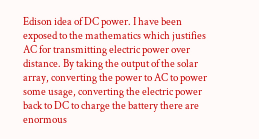Edison idea of DC power. I have been exposed to the mathematics which justifies AC for transmitting electric power over distance. By taking the output of the solar array, converting the power to AC to power some usage, converting the electric power back to DC to charge the battery there are enormous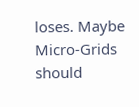loses. Maybe Micro-Grids should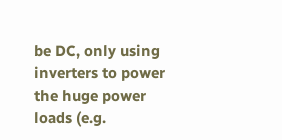be DC, only using inverters to power the huge power loads (e.g.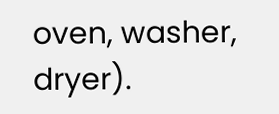oven, washer, dryer).